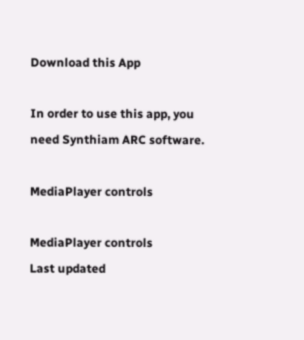Download this App

In order to use this app, you need Synthiam ARC software.

MediaPlayer controls

MediaPlayer controls
Last updated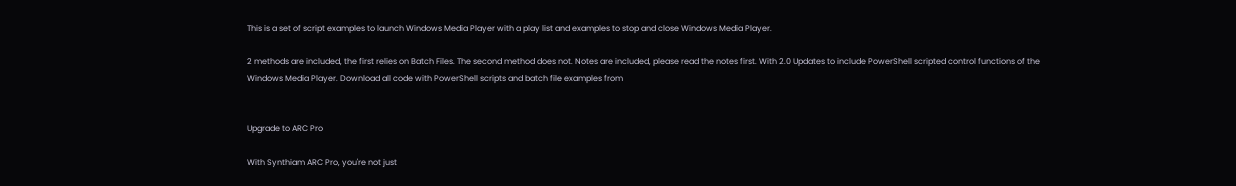This is a set of script examples to launch Windows Media Player with a play list and examples to stop and close Windows Media Player.

2 methods are included, the first relies on Batch Files. The second method does not. Notes are included, please read the notes first. With 2.0 Updates to include PowerShell scripted control functions of the Windows Media Player. Download all code with PowerShell scripts and batch file examples from


Upgrade to ARC Pro

With Synthiam ARC Pro, you're not just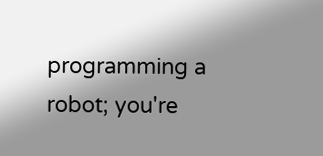programming a robot; you're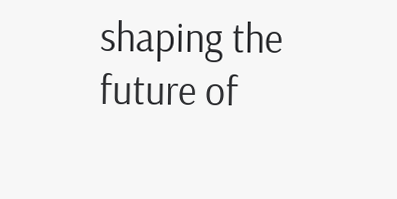shaping the future of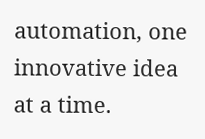automation, one innovative idea at a time.